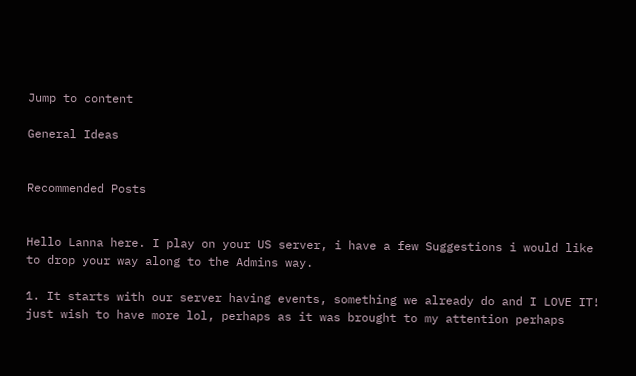Jump to content

General Ideas


Recommended Posts


Hello Lanna here. I play on your US server, i have a few Suggestions i would like to drop your way along to the Admins way.

1. It starts with our server having events, something we already do and I LOVE IT! just wish to have more lol, perhaps as it was brought to my attention perhaps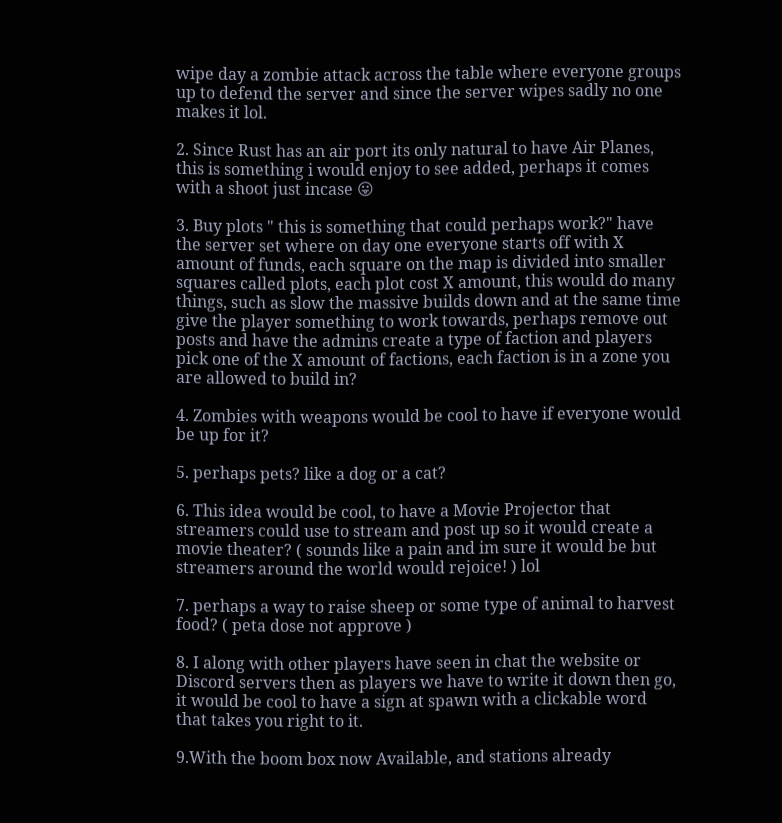wipe day a zombie attack across the table where everyone groups up to defend the server and since the server wipes sadly no one makes it lol.

2. Since Rust has an air port its only natural to have Air Planes, this is something i would enjoy to see added, perhaps it comes with a shoot just incase 😛

3. Buy plots " this is something that could perhaps work?" have the server set where on day one everyone starts off with X amount of funds, each square on the map is divided into smaller squares called plots, each plot cost X amount, this would do many things, such as slow the massive builds down and at the same time give the player something to work towards, perhaps remove out posts and have the admins create a type of faction and players pick one of the X amount of factions, each faction is in a zone you are allowed to build in?

4. Zombies with weapons would be cool to have if everyone would be up for it?

5. perhaps pets? like a dog or a cat?

6. This idea would be cool, to have a Movie Projector that streamers could use to stream and post up so it would create a movie theater? ( sounds like a pain and im sure it would be but streamers around the world would rejoice! ) lol

7. perhaps a way to raise sheep or some type of animal to harvest food? ( peta dose not approve )

8. I along with other players have seen in chat the website or Discord servers then as players we have to write it down then go, it would be cool to have a sign at spawn with a clickable word that takes you right to it.

9.With the boom box now Available, and stations already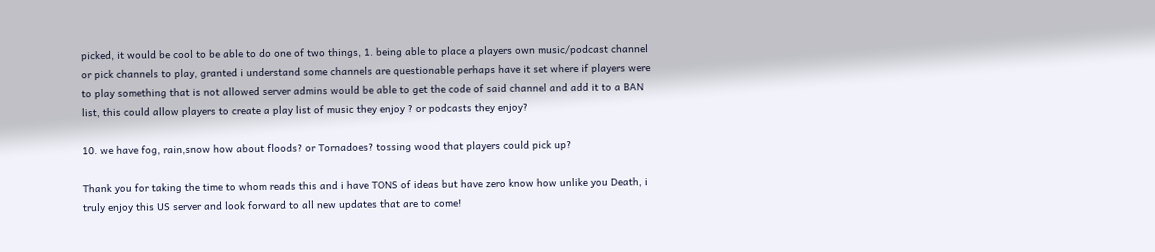picked, it would be cool to be able to do one of two things, 1. being able to place a players own music/podcast channel or pick channels to play, granted i understand some channels are questionable perhaps have it set where if players were to play something that is not allowed server admins would be able to get the code of said channel and add it to a BAN list, this could allow players to create a play list of music they enjoy ? or podcasts they enjoy?

10. we have fog, rain,snow how about floods? or Tornadoes? tossing wood that players could pick up?

Thank you for taking the time to whom reads this and i have TONS of ideas but have zero know how unlike you Death, i truly enjoy this US server and look forward to all new updates that are to come!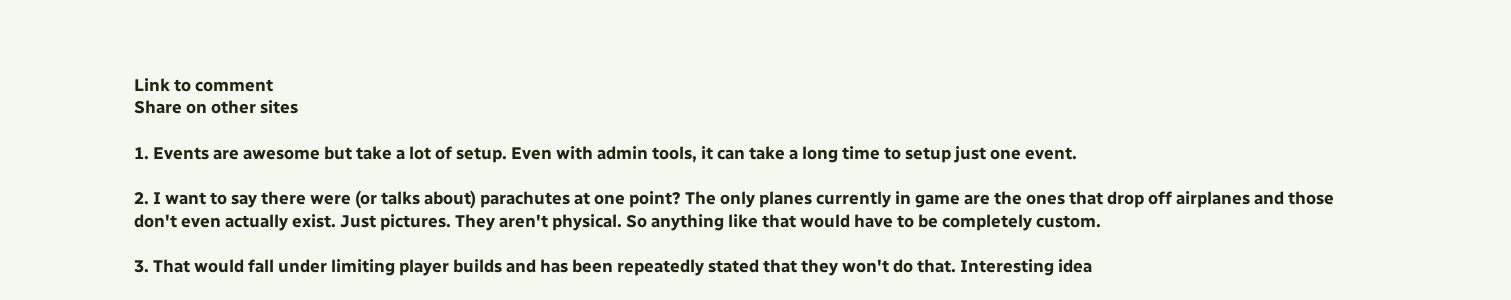Link to comment
Share on other sites

1. Events are awesome but take a lot of setup. Even with admin tools, it can take a long time to setup just one event.

2. I want to say there were (or talks about) parachutes at one point? The only planes currently in game are the ones that drop off airplanes and those don't even actually exist. Just pictures. They aren't physical. So anything like that would have to be completely custom.

3. That would fall under limiting player builds and has been repeatedly stated that they won't do that. Interesting idea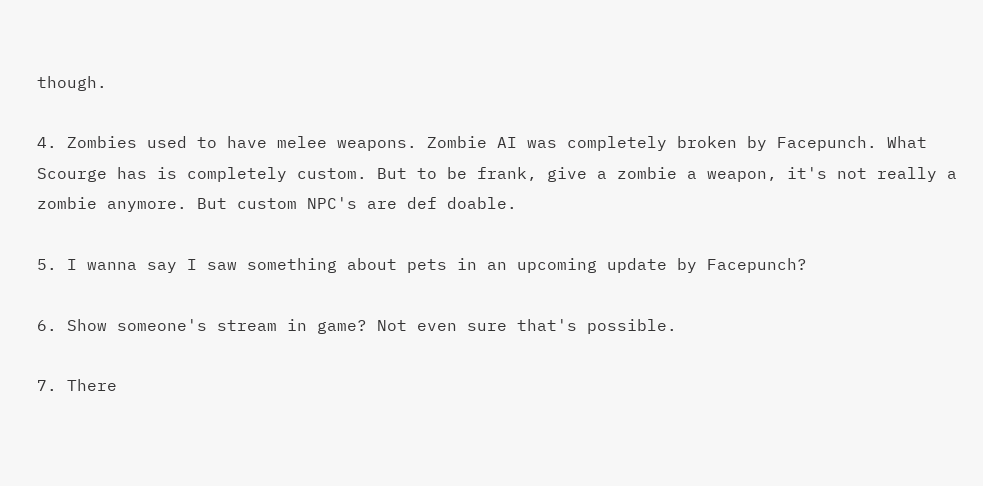though.

4. Zombies used to have melee weapons. Zombie AI was completely broken by Facepunch. What Scourge has is completely custom. But to be frank, give a zombie a weapon, it's not really a zombie anymore. But custom NPC's are def doable.

5. I wanna say I saw something about pets in an upcoming update by Facepunch?

6. Show someone's stream in game? Not even sure that's possible.

7. There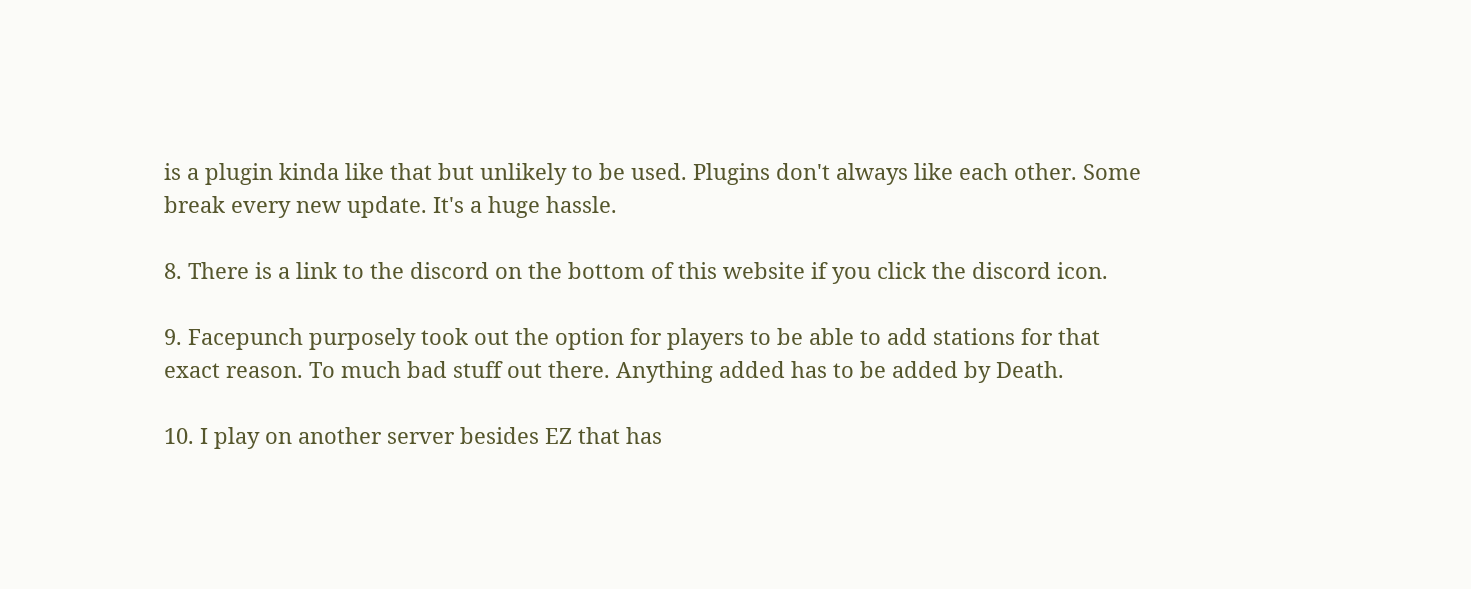is a plugin kinda like that but unlikely to be used. Plugins don't always like each other. Some break every new update. It's a huge hassle.

8. There is a link to the discord on the bottom of this website if you click the discord icon.

9. Facepunch purposely took out the option for players to be able to add stations for that exact reason. To much bad stuff out there. Anything added has to be added by Death.

10. I play on another server besides EZ that has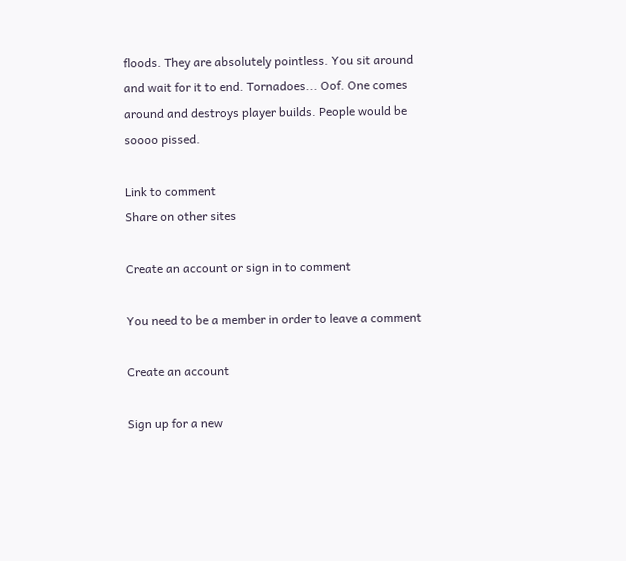floods. They are absolutely pointless. You sit around and wait for it to end. Tornadoes... Oof. One comes around and destroys player builds. People would be soooo pissed.

Link to comment
Share on other sites

Create an account or sign in to comment

You need to be a member in order to leave a comment

Create an account

Sign up for a new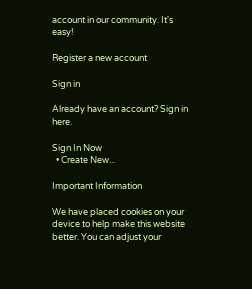account in our community. It's easy!

Register a new account

Sign in

Already have an account? Sign in here.

Sign In Now
  • Create New...

Important Information

We have placed cookies on your device to help make this website better. You can adjust your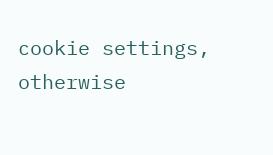cookie settings, otherwise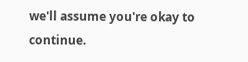we'll assume you're okay to continue.